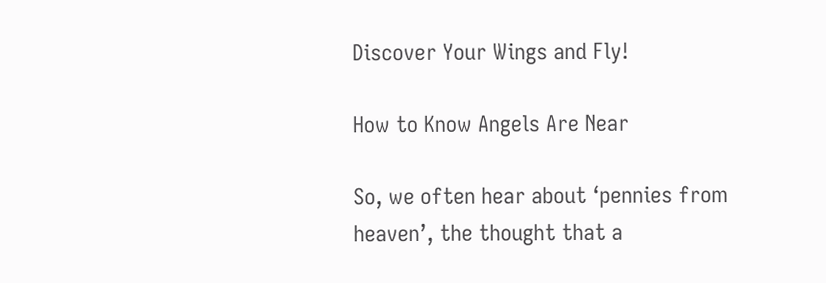Discover Your Wings and Fly!

How to Know Angels Are Near

So, we often hear about ‘pennies from heaven’, the thought that a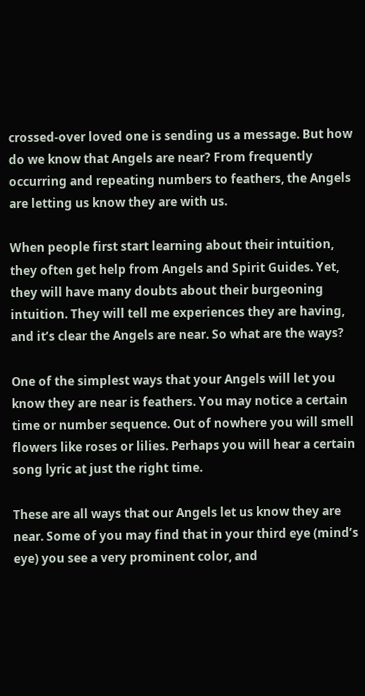crossed-over loved one is sending us a message. But how do we know that Angels are near? From frequently occurring and repeating numbers to feathers, the Angels are letting us know they are with us.

When people first start learning about their intuition, they often get help from Angels and Spirit Guides. Yet, they will have many doubts about their burgeoning intuition. They will tell me experiences they are having, and it’s clear the Angels are near. So what are the ways?

One of the simplest ways that your Angels will let you know they are near is feathers. You may notice a certain time or number sequence. Out of nowhere you will smell flowers like roses or lilies. Perhaps you will hear a certain song lyric at just the right time.

These are all ways that our Angels let us know they are near. Some of you may find that in your third eye (mind’s eye) you see a very prominent color, and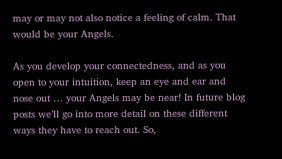may or may not also notice a feeling of calm. That would be your Angels.

As you develop your connectedness, and as you open to your intuition, keep an eye and ear and nose out … your Angels may be near! In future blog posts we’ll go into more detail on these different ways they have to reach out. So,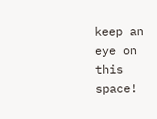keep an eye on this space!